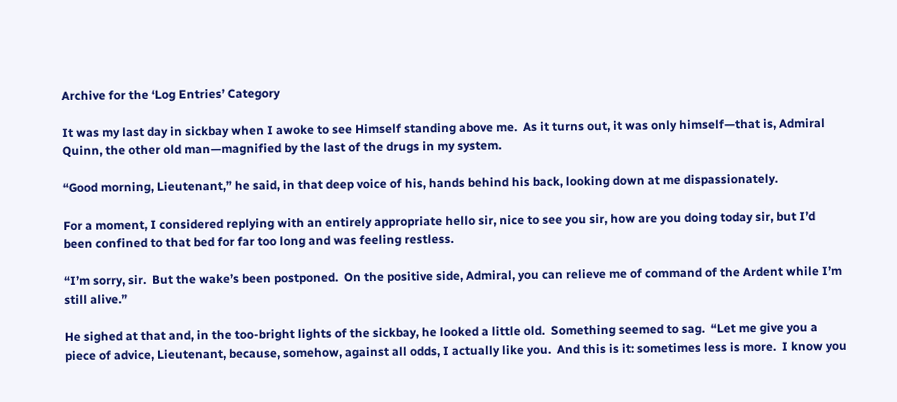Archive for the ‘Log Entries’ Category

It was my last day in sickbay when I awoke to see Himself standing above me.  As it turns out, it was only himself—that is, Admiral Quinn, the other old man—magnified by the last of the drugs in my system.

“Good morning, Lieutenant,” he said, in that deep voice of his, hands behind his back, looking down at me dispassionately.

For a moment, I considered replying with an entirely appropriate hello sir, nice to see you sir, how are you doing today sir, but I’d been confined to that bed for far too long and was feeling restless.

“I’m sorry, sir.  But the wake’s been postponed.  On the positive side, Admiral, you can relieve me of command of the Ardent while I’m still alive.”

He sighed at that and, in the too-bright lights of the sickbay, he looked a little old.  Something seemed to sag.  “Let me give you a piece of advice, Lieutenant, because, somehow, against all odds, I actually like you.  And this is it: sometimes less is more.  I know you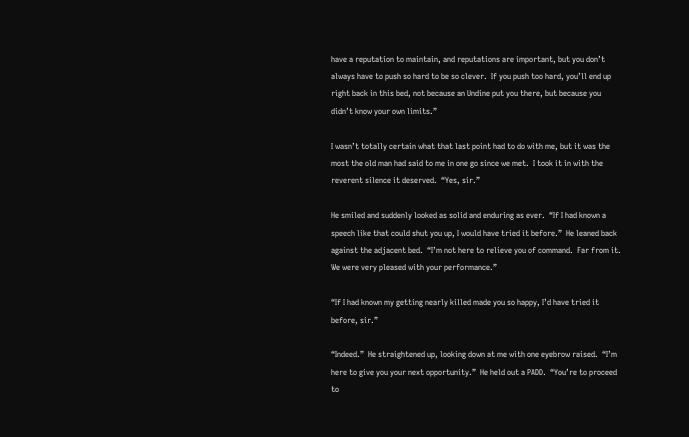have a reputation to maintain, and reputations are important, but you don’t always have to push so hard to be so clever.  If you push too hard, you’ll end up right back in this bed, not because an Undine put you there, but because you didn’t know your own limits.”

I wasn’t totally certain what that last point had to do with me, but it was the most the old man had said to me in one go since we met.  I took it in with the reverent silence it deserved.  “Yes, sir.”

He smiled and suddenly looked as solid and enduring as ever.  “If I had known a speech like that could shut you up, I would have tried it before.”  He leaned back against the adjacent bed.  “I’m not here to relieve you of command.  Far from it.  We were very pleased with your performance.”

“If I had known my getting nearly killed made you so happy, I’d have tried it before, sir.”

“Indeed.”  He straightened up, looking down at me with one eyebrow raised.  “I’m here to give you your next opportunity.”  He held out a PADD.  “You’re to proceed to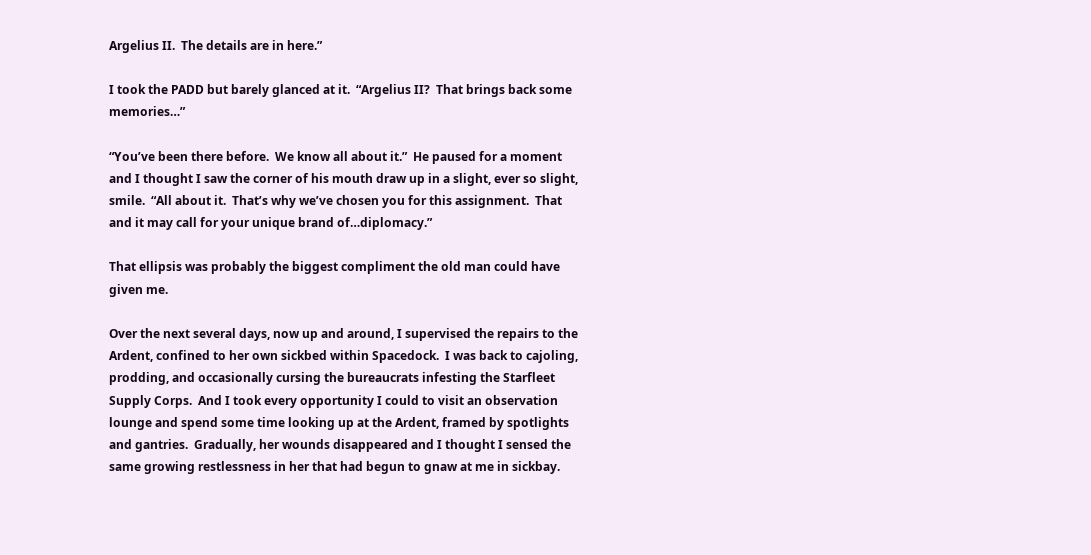Argelius II.  The details are in here.”

I took the PADD but barely glanced at it.  “Argelius II?  That brings back some memories…”

“You’ve been there before.  We know all about it.”  He paused for a moment and I thought I saw the corner of his mouth draw up in a slight, ever so slight, smile.  “All about it.  That’s why we’ve chosen you for this assignment.  That and it may call for your unique brand of…diplomacy.”

That ellipsis was probably the biggest compliment the old man could have given me.

Over the next several days, now up and around, I supervised the repairs to the Ardent, confined to her own sickbed within Spacedock.  I was back to cajoling, prodding, and occasionally cursing the bureaucrats infesting the Starfleet Supply Corps.  And I took every opportunity I could to visit an observation lounge and spend some time looking up at the Ardent, framed by spotlights and gantries.  Gradually, her wounds disappeared and I thought I sensed the same growing restlessness in her that had begun to gnaw at me in sickbay.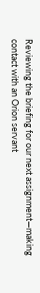Reviewing the briefing for our next assignment—making contact with an Orion servant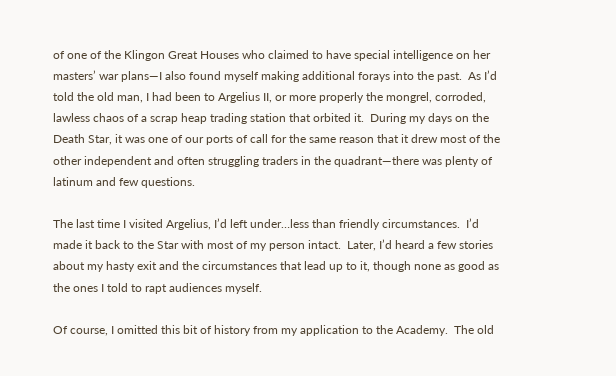of one of the Klingon Great Houses who claimed to have special intelligence on her masters’ war plans—I also found myself making additional forays into the past.  As I’d told the old man, I had been to Argelius II, or more properly the mongrel, corroded, lawless chaos of a scrap heap trading station that orbited it.  During my days on the Death Star, it was one of our ports of call for the same reason that it drew most of the other independent and often struggling traders in the quadrant—there was plenty of latinum and few questions.

The last time I visited Argelius, I’d left under…less than friendly circumstances.  I’d made it back to the Star with most of my person intact.  Later, I’d heard a few stories about my hasty exit and the circumstances that lead up to it, though none as good as the ones I told to rapt audiences myself.

Of course, I omitted this bit of history from my application to the Academy.  The old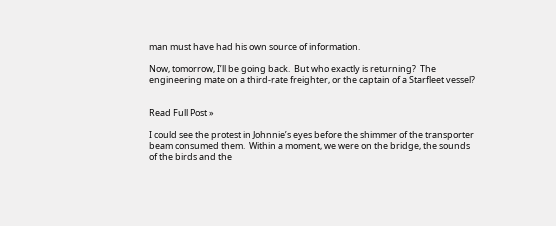man must have had his own source of information.

Now, tomorrow, I’ll be going back.  But who exactly is returning?  The engineering mate on a third-rate freighter, or the captain of a Starfleet vessel?


Read Full Post »

I could see the protest in Johnnie’s eyes before the shimmer of the transporter beam consumed them.  Within a moment, we were on the bridge, the sounds of the birds and the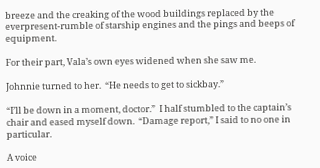breeze and the creaking of the wood buildings replaced by the everpresent-rumble of starship engines and the pings and beeps of equipment.

For their part, Vala’s own eyes widened when she saw me.

Johnnie turned to her.  “He needs to get to sickbay.”

“I’ll be down in a moment, doctor.”  I half stumbled to the captain’s chair and eased myself down.  “Damage report,” I said to no one in particular.

A voice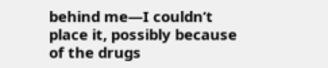behind me—I couldn’t place it, possibly because of the drugs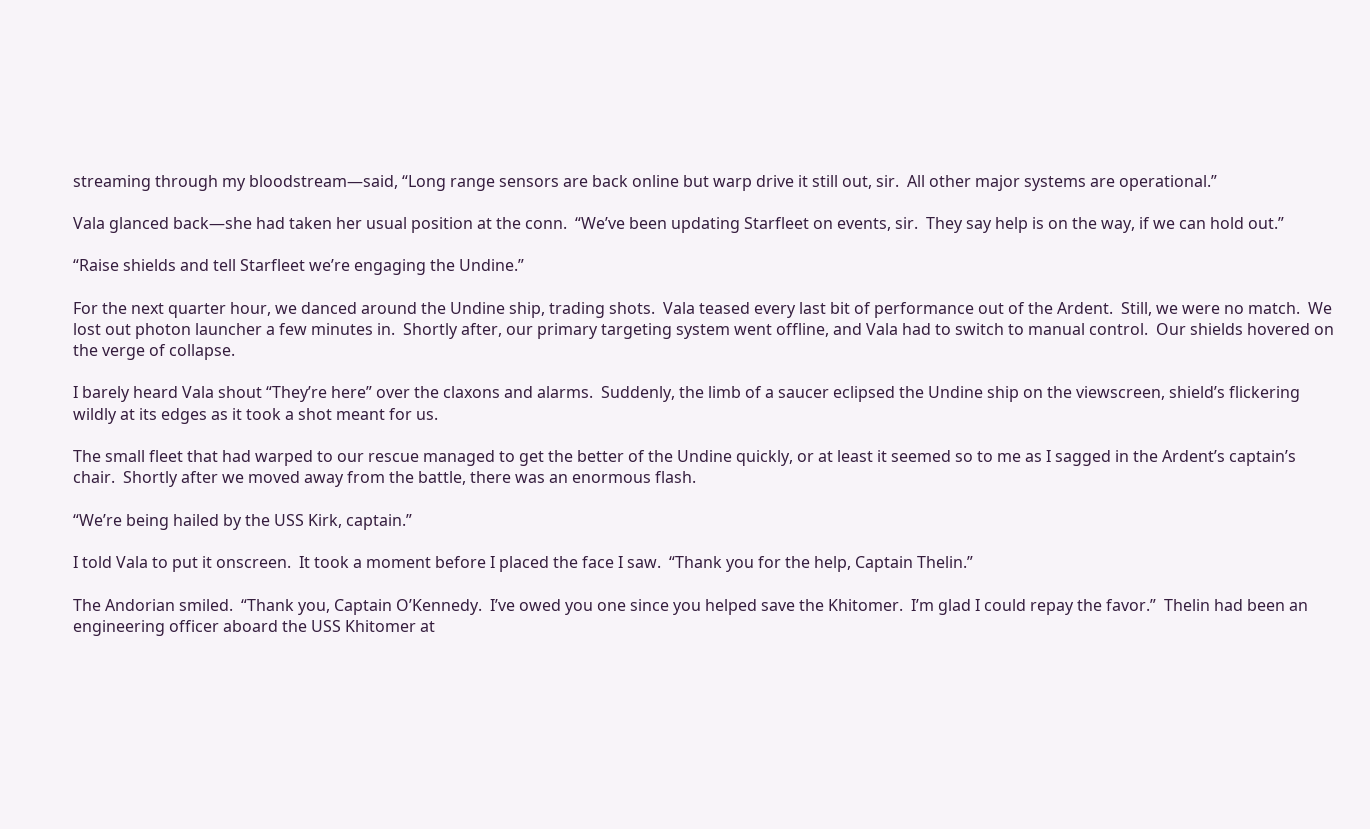streaming through my bloodstream—said, “Long range sensors are back online but warp drive it still out, sir.  All other major systems are operational.”

Vala glanced back—she had taken her usual position at the conn.  “We’ve been updating Starfleet on events, sir.  They say help is on the way, if we can hold out.”

“Raise shields and tell Starfleet we’re engaging the Undine.”

For the next quarter hour, we danced around the Undine ship, trading shots.  Vala teased every last bit of performance out of the Ardent.  Still, we were no match.  We lost out photon launcher a few minutes in.  Shortly after, our primary targeting system went offline, and Vala had to switch to manual control.  Our shields hovered on the verge of collapse.

I barely heard Vala shout “They’re here” over the claxons and alarms.  Suddenly, the limb of a saucer eclipsed the Undine ship on the viewscreen, shield’s flickering wildly at its edges as it took a shot meant for us.

The small fleet that had warped to our rescue managed to get the better of the Undine quickly, or at least it seemed so to me as I sagged in the Ardent’s captain’s chair.  Shortly after we moved away from the battle, there was an enormous flash.

“We’re being hailed by the USS Kirk, captain.”

I told Vala to put it onscreen.  It took a moment before I placed the face I saw.  “Thank you for the help, Captain Thelin.”

The Andorian smiled.  “Thank you, Captain O’Kennedy.  I’ve owed you one since you helped save the Khitomer.  I’m glad I could repay the favor.”  Thelin had been an engineering officer aboard the USS Khitomer at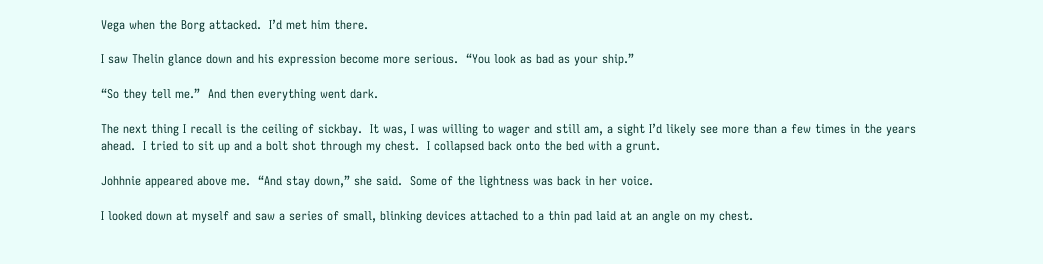Vega when the Borg attacked.  I’d met him there.

I saw Thelin glance down and his expression become more serious.  “You look as bad as your ship.”

“So they tell me.”  And then everything went dark.

The next thing I recall is the ceiling of sickbay.  It was, I was willing to wager and still am, a sight I’d likely see more than a few times in the years ahead.  I tried to sit up and a bolt shot through my chest.  I collapsed back onto the bed with a grunt.

Johhnie appeared above me.  “And stay down,” she said.  Some of the lightness was back in her voice.

I looked down at myself and saw a series of small, blinking devices attached to a thin pad laid at an angle on my chest.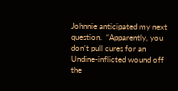Johnnie anticipated my next question.  “Apparently, you don’t pull cures for an Undine-inflicted wound off the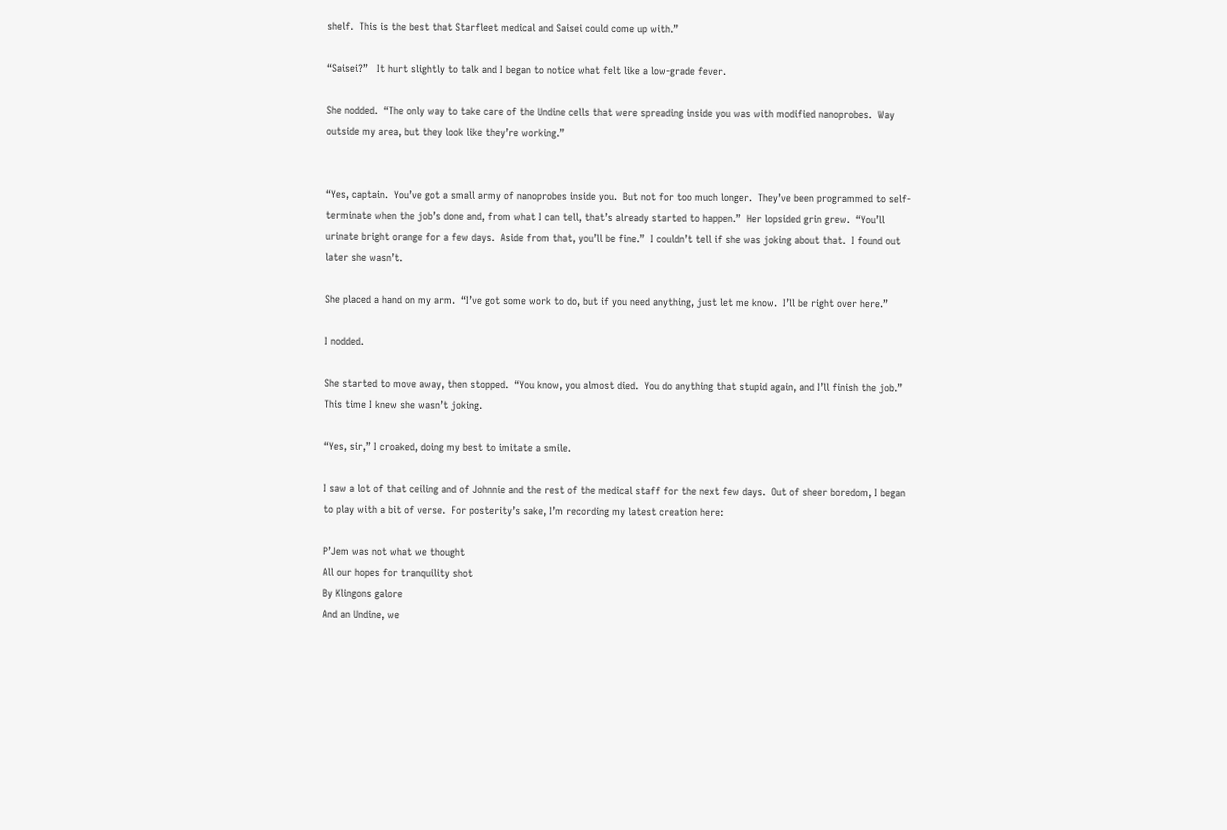shelf.  This is the best that Starfleet medical and Saisei could come up with.”

“Saisei?”   It hurt slightly to talk and I began to notice what felt like a low-grade fever.

She nodded.  “The only way to take care of the Undine cells that were spreading inside you was with modified nanoprobes.  Way outside my area, but they look like they’re working.”


“Yes, captain.  You’ve got a small army of nanoprobes inside you.  But not for too much longer.  They’ve been programmed to self-terminate when the job’s done and, from what I can tell, that’s already started to happen.”  Her lopsided grin grew.  “You’ll urinate bright orange for a few days.  Aside from that, you’ll be fine.”  I couldn’t tell if she was joking about that.  I found out later she wasn’t.

She placed a hand on my arm.  “I’ve got some work to do, but if you need anything, just let me know.  I’ll be right over here.”

I nodded.

She started to move away, then stopped.  “You know, you almost died.  You do anything that stupid again, and I’ll finish the job.”  This time I knew she wasn’t joking.

“Yes, sir,” I croaked, doing my best to imitate a smile.

I saw a lot of that ceiling and of Johnnie and the rest of the medical staff for the next few days.  Out of sheer boredom, I began to play with a bit of verse.  For posterity’s sake, I’m recording my latest creation here:

P’Jem was not what we thought
All our hopes for tranquility shot
By Klingons galore
And an Undine, we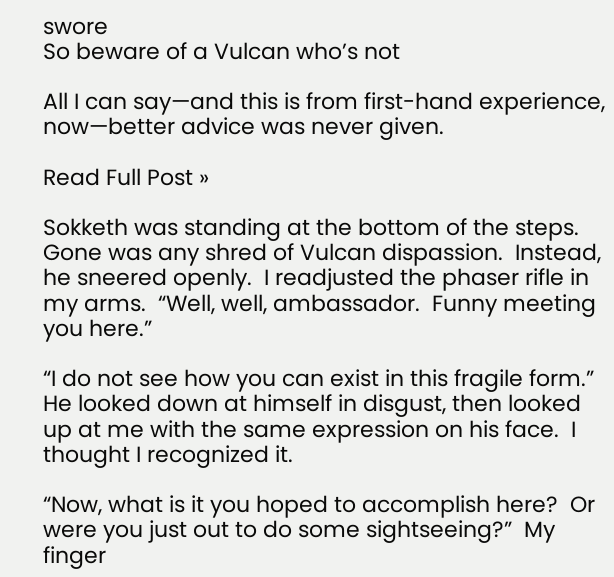swore
So beware of a Vulcan who’s not

All I can say—and this is from first-hand experience, now—better advice was never given.

Read Full Post »

Sokketh was standing at the bottom of the steps.  Gone was any shred of Vulcan dispassion.  Instead, he sneered openly.  I readjusted the phaser rifle in my arms.  “Well, well, ambassador.  Funny meeting you here.”

“I do not see how you can exist in this fragile form.”  He looked down at himself in disgust, then looked up at me with the same expression on his face.  I thought I recognized it.

“Now, what is it you hoped to accomplish here?  Or were you just out to do some sightseeing?”  My finger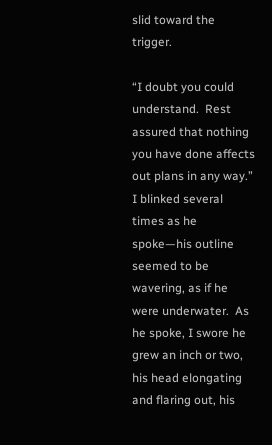slid toward the trigger.

“I doubt you could understand.  Rest assured that nothing you have done affects out plans in any way.”  I blinked several times as he spoke—his outline seemed to be wavering, as if he were underwater.  As he spoke, I swore he grew an inch or two, his head elongating and flaring out, his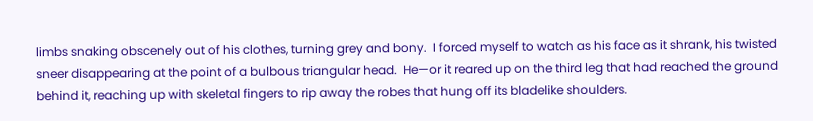limbs snaking obscenely out of his clothes, turning grey and bony.  I forced myself to watch as his face as it shrank, his twisted sneer disappearing at the point of a bulbous triangular head.  He—or it reared up on the third leg that had reached the ground behind it, reaching up with skeletal fingers to rip away the robes that hung off its bladelike shoulders.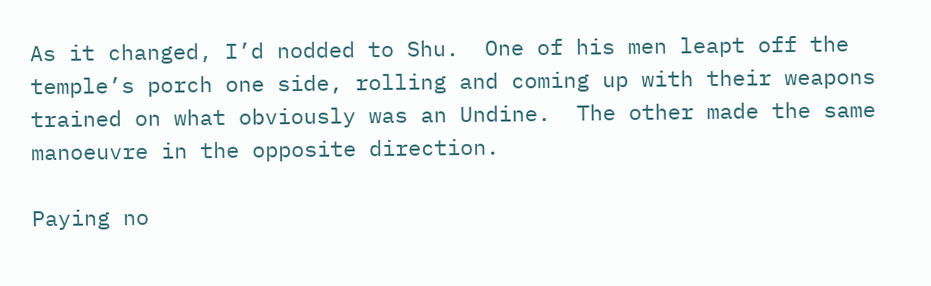As it changed, I’d nodded to Shu.  One of his men leapt off the temple’s porch one side, rolling and coming up with their weapons trained on what obviously was an Undine.  The other made the same manoeuvre in the opposite direction.

Paying no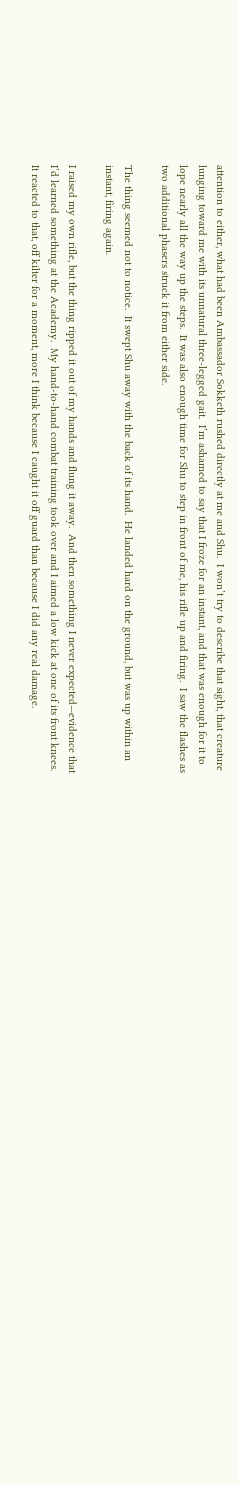attention to either, what had been Ambassador Sokketh rushed directly at me and Shu.  I won’t try to describe that sight, that creature lunging toward me with its unnatural three-legged gait.  I’m ashamed to say that I froze for an instant, and that was enough for it to lope nearly all the way up the steps.  It was also enough time for Shu to step in front of me, his rifle up and firing.  I saw the flashes as two additional phasers struck it from either side.

The thing seemed not to notice.  It swept Shu away with the back of its hand.  He landed hard on the ground, but was up within an instant, firing again.

I raised my own rifle, but the thing ripped it out of my hands and flung it away.  And then something I never expected—evidence that I’d learned something at the Academy.  My hand-to-hand combat training took over and I aimed a low kick at one of its front knees.  It reacted to that, off kilter for a moment, more I think because I caught it off guard than because I did any real damage.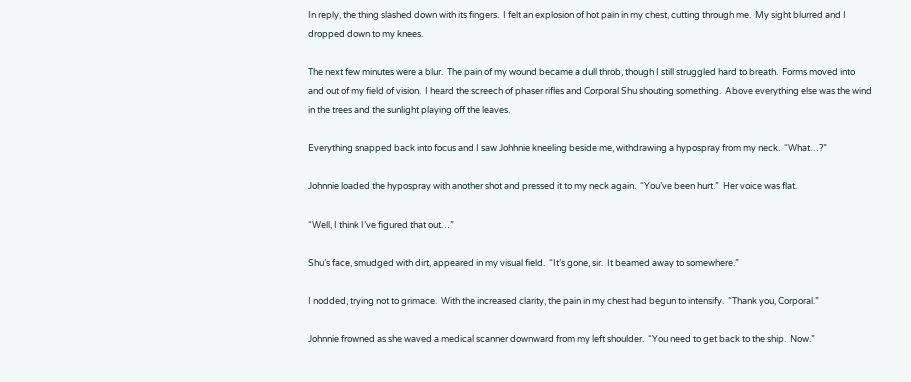In reply, the thing slashed down with its fingers.  I felt an explosion of hot pain in my chest, cutting through me.  My sight blurred and I dropped down to my knees.

The next few minutes were a blur.  The pain of my wound became a dull throb, though I still struggled hard to breath.  Forms moved into and out of my field of vision.  I heard the screech of phaser rifles and Corporal Shu shouting something.  Above everything else was the wind in the trees and the sunlight playing off the leaves.

Everything snapped back into focus and I saw Johhnie kneeling beside me, withdrawing a hypospray from my neck.  “What…?”

Johnnie loaded the hypospray with another shot and pressed it to my neck again.  “You’ve been hurt.”  Her voice was flat.

“Well, I think I’ve figured that out…”

Shu’s face, smudged with dirt, appeared in my visual field.  “It’s gone, sir.  It beamed away to somewhere.”

I nodded, trying not to grimace.  With the increased clarity, the pain in my chest had begun to intensify.  “Thank you, Corporal.”

Johnnie frowned as she waved a medical scanner downward from my left shoulder.  “You need to get back to the ship.  Now.”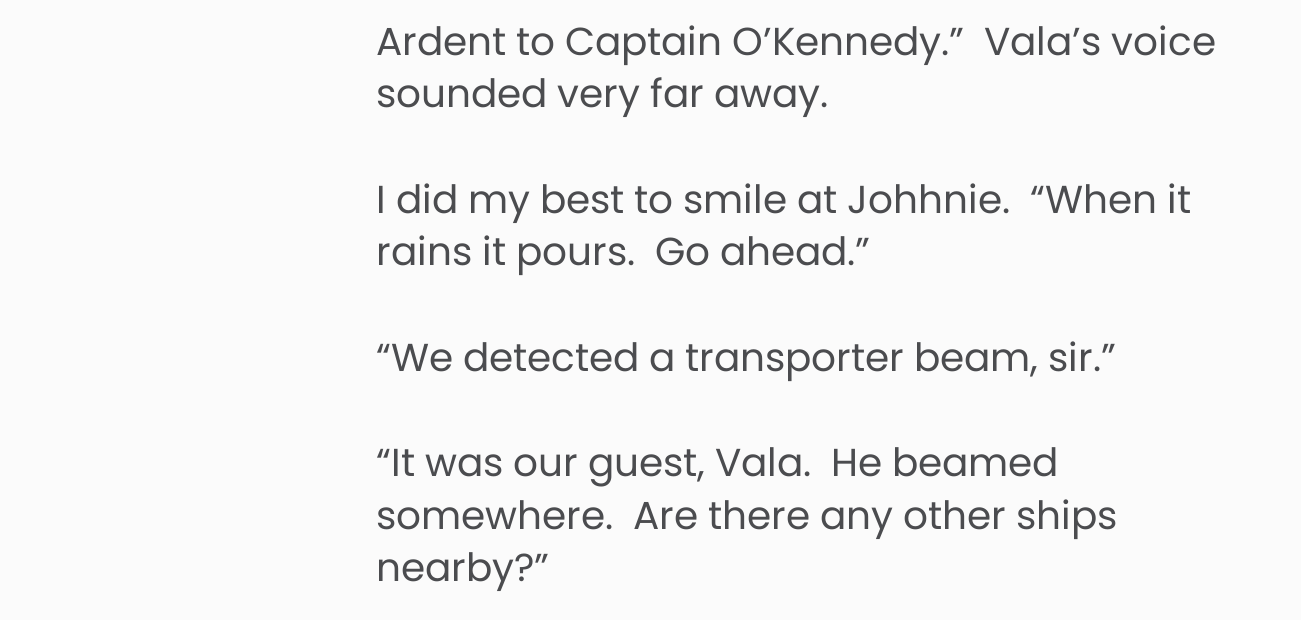Ardent to Captain O’Kennedy.”  Vala’s voice sounded very far away.

I did my best to smile at Johhnie.  “When it rains it pours.  Go ahead.”

“We detected a transporter beam, sir.”

“It was our guest, Vala.  He beamed somewhere.  Are there any other ships nearby?”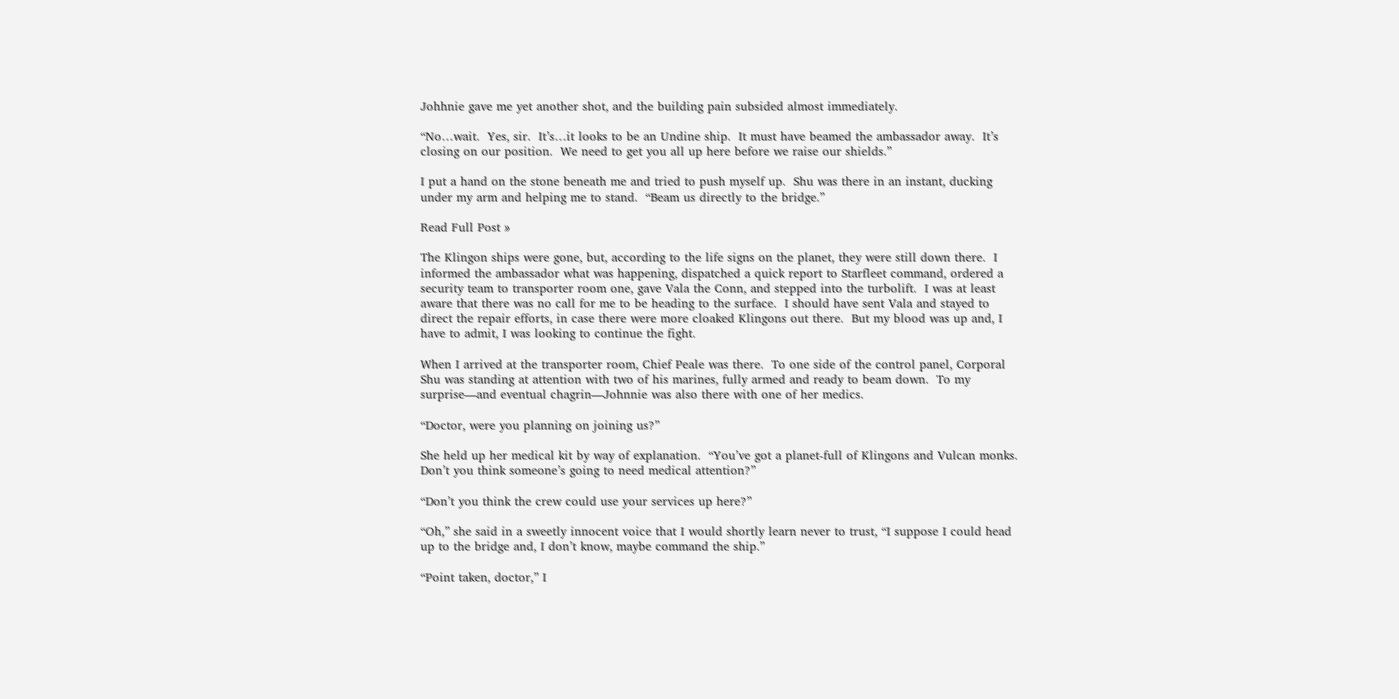Johhnie gave me yet another shot, and the building pain subsided almost immediately.

“No…wait.  Yes, sir.  It’s…it looks to be an Undine ship.  It must have beamed the ambassador away.  It’s closing on our position.  We need to get you all up here before we raise our shields.”

I put a hand on the stone beneath me and tried to push myself up.  Shu was there in an instant, ducking under my arm and helping me to stand.  “Beam us directly to the bridge.”

Read Full Post »

The Klingon ships were gone, but, according to the life signs on the planet, they were still down there.  I informed the ambassador what was happening, dispatched a quick report to Starfleet command, ordered a security team to transporter room one, gave Vala the Conn, and stepped into the turbolift.  I was at least aware that there was no call for me to be heading to the surface.  I should have sent Vala and stayed to direct the repair efforts, in case there were more cloaked Klingons out there.  But my blood was up and, I have to admit, I was looking to continue the fight.

When I arrived at the transporter room, Chief Peale was there.  To one side of the control panel, Corporal Shu was standing at attention with two of his marines, fully armed and ready to beam down.  To my surprise—and eventual chagrin—Johnnie was also there with one of her medics.

“Doctor, were you planning on joining us?”

She held up her medical kit by way of explanation.  “You’ve got a planet-full of Klingons and Vulcan monks.  Don’t you think someone’s going to need medical attention?”

“Don’t you think the crew could use your services up here?”

“Oh,” she said in a sweetly innocent voice that I would shortly learn never to trust, “I suppose I could head up to the bridge and, I don’t know, maybe command the ship.”

“Point taken, doctor,” I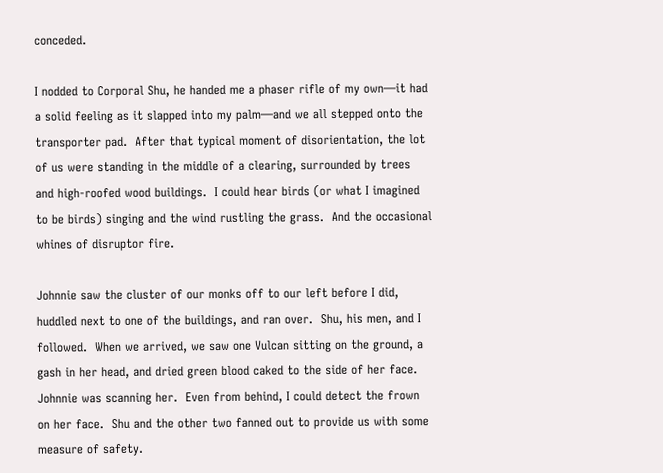conceded.

I nodded to Corporal Shu, he handed me a phaser rifle of my own—it had a solid feeling as it slapped into my palm—and we all stepped onto the transporter pad.  After that typical moment of disorientation, the lot of us were standing in the middle of a clearing, surrounded by trees and high-roofed wood buildings.  I could hear birds (or what I imagined to be birds) singing and the wind rustling the grass.  And the occasional whines of disruptor fire.

Johnnie saw the cluster of our monks off to our left before I did, huddled next to one of the buildings, and ran over.  Shu, his men, and I followed.  When we arrived, we saw one Vulcan sitting on the ground, a gash in her head, and dried green blood caked to the side of her face.  Johnnie was scanning her.  Even from behind, I could detect the frown on her face.  Shu and the other two fanned out to provide us with some measure of safety.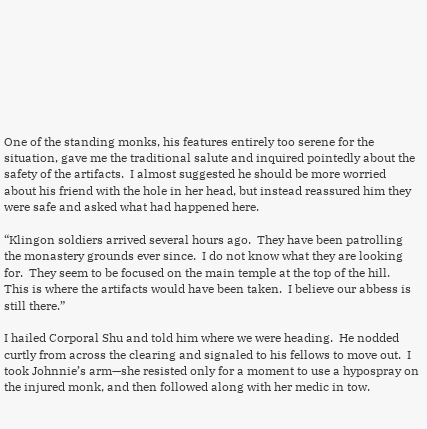One of the standing monks, his features entirely too serene for the situation, gave me the traditional salute and inquired pointedly about the safety of the artifacts.  I almost suggested he should be more worried about his friend with the hole in her head, but instead reassured him they were safe and asked what had happened here.

“Klingon soldiers arrived several hours ago.  They have been patrolling the monastery grounds ever since.  I do not know what they are looking for.  They seem to be focused on the main temple at the top of the hill.  This is where the artifacts would have been taken.  I believe our abbess is still there.”

I hailed Corporal Shu and told him where we were heading.  He nodded curtly from across the clearing and signaled to his fellows to move out.  I took Johnnie’s arm—she resisted only for a moment to use a hypospray on the injured monk, and then followed along with her medic in tow.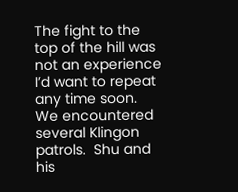The fight to the top of the hill was not an experience I’d want to repeat any time soon.  We encountered several Klingon patrols.  Shu and his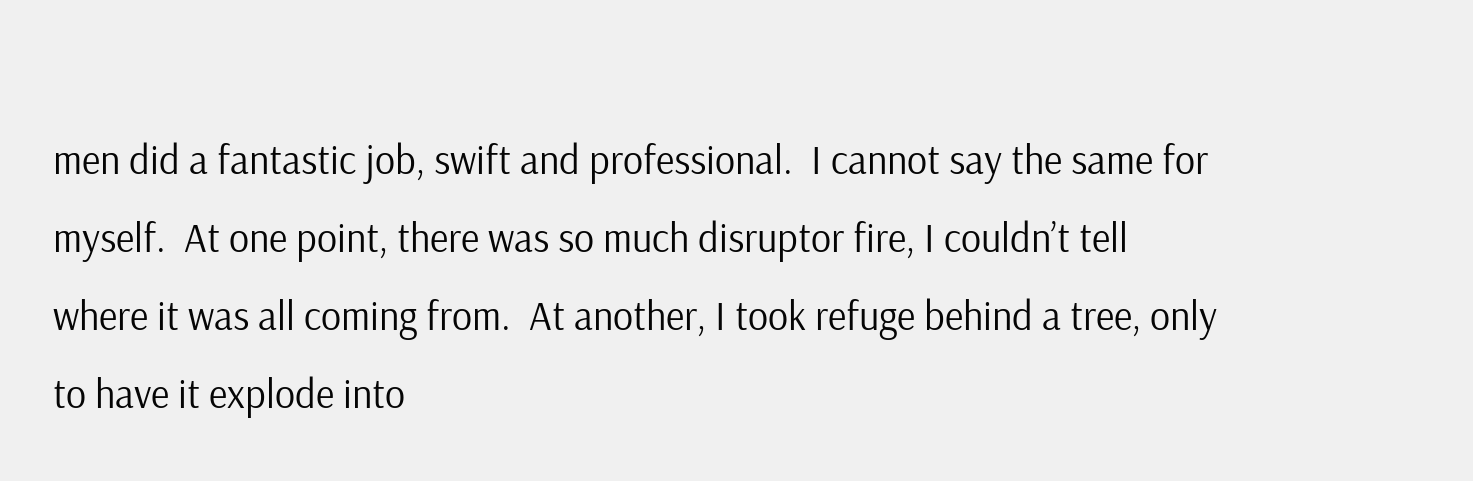men did a fantastic job, swift and professional.  I cannot say the same for myself.  At one point, there was so much disruptor fire, I couldn’t tell where it was all coming from.  At another, I took refuge behind a tree, only to have it explode into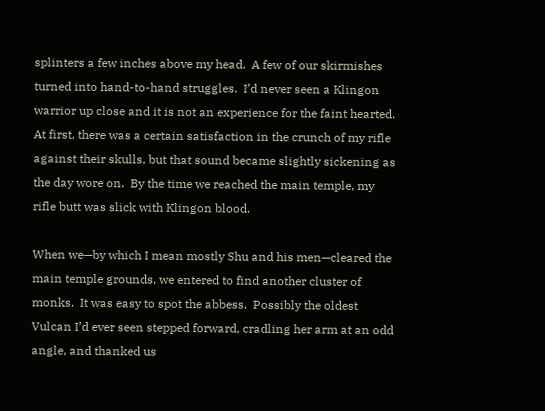splinters a few inches above my head.  A few of our skirmishes turned into hand-to-hand struggles.  I’d never seen a Klingon warrior up close and it is not an experience for the faint hearted.  At first, there was a certain satisfaction in the crunch of my rifle against their skulls, but that sound became slightly sickening as the day wore on.  By the time we reached the main temple, my rifle butt was slick with Klingon blood.

When we—by which I mean mostly Shu and his men—cleared the main temple grounds, we entered to find another cluster of monks.  It was easy to spot the abbess.  Possibly the oldest Vulcan I’d ever seen stepped forward, cradling her arm at an odd angle, and thanked us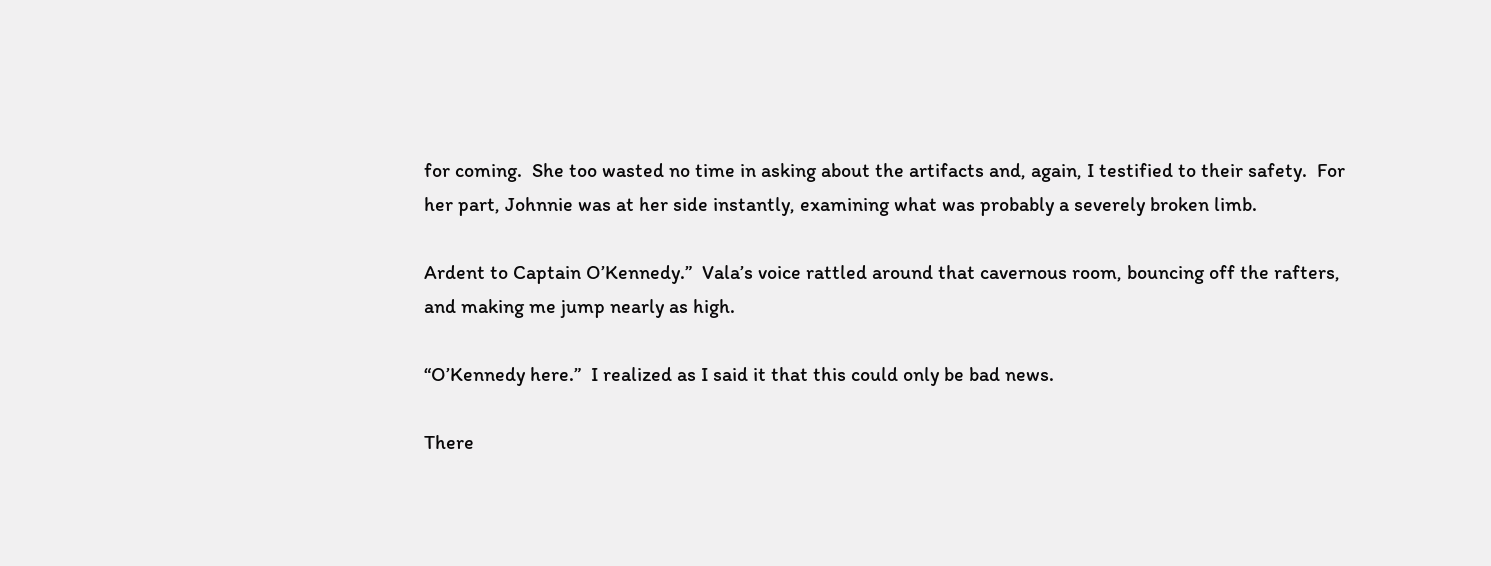for coming.  She too wasted no time in asking about the artifacts and, again, I testified to their safety.  For her part, Johnnie was at her side instantly, examining what was probably a severely broken limb.

Ardent to Captain O’Kennedy.”  Vala’s voice rattled around that cavernous room, bouncing off the rafters, and making me jump nearly as high.

“O’Kennedy here.”  I realized as I said it that this could only be bad news.

There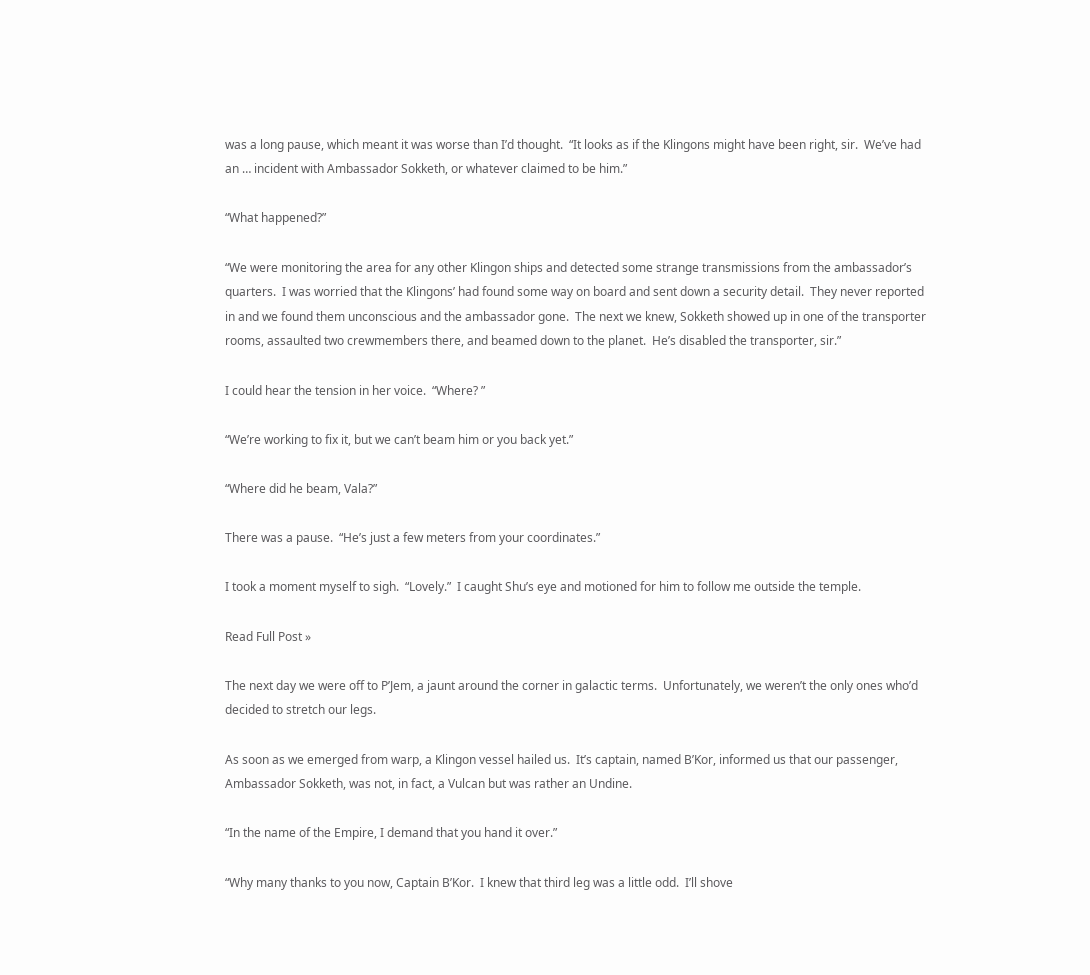was a long pause, which meant it was worse than I’d thought.  “It looks as if the Klingons might have been right, sir.  We’ve had an … incident with Ambassador Sokketh, or whatever claimed to be him.”

“What happened?”

“We were monitoring the area for any other Klingon ships and detected some strange transmissions from the ambassador’s quarters.  I was worried that the Klingons’ had found some way on board and sent down a security detail.  They never reported in and we found them unconscious and the ambassador gone.  The next we knew, Sokketh showed up in one of the transporter rooms, assaulted two crewmembers there, and beamed down to the planet.  He’s disabled the transporter, sir.”

I could hear the tension in her voice.  “Where? ”

“We’re working to fix it, but we can’t beam him or you back yet.”

“Where did he beam, Vala?”

There was a pause.  “He’s just a few meters from your coordinates.”

I took a moment myself to sigh.  “Lovely.”  I caught Shu’s eye and motioned for him to follow me outside the temple.

Read Full Post »

The next day we were off to P’Jem, a jaunt around the corner in galactic terms.  Unfortunately, we weren’t the only ones who’d decided to stretch our legs.

As soon as we emerged from warp, a Klingon vessel hailed us.  It’s captain, named B’Kor, informed us that our passenger, Ambassador Sokketh, was not, in fact, a Vulcan but was rather an Undine.

“In the name of the Empire, I demand that you hand it over.”

“Why many thanks to you now, Captain B’Kor.  I knew that third leg was a little odd.  I’ll shove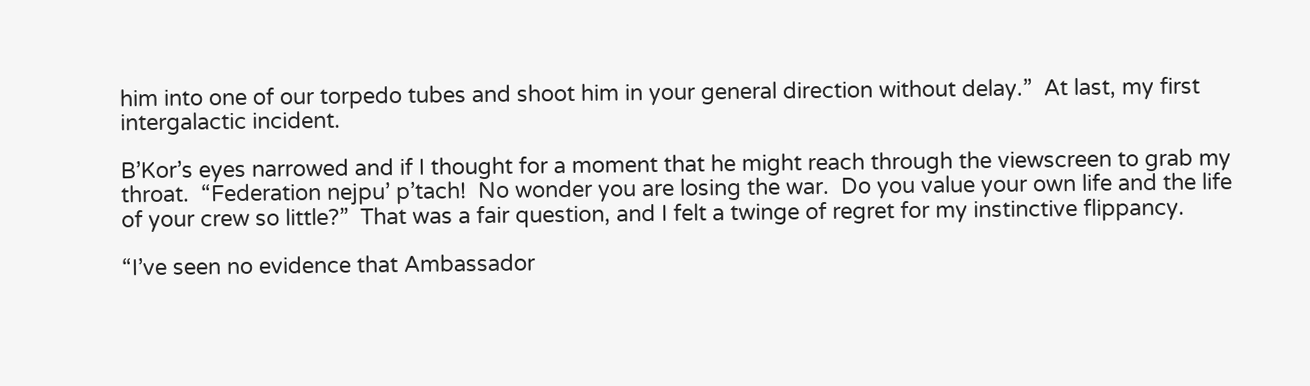him into one of our torpedo tubes and shoot him in your general direction without delay.”  At last, my first intergalactic incident.

B’Kor’s eyes narrowed and if I thought for a moment that he might reach through the viewscreen to grab my throat.  “Federation nejpu’ p’tach!  No wonder you are losing the war.  Do you value your own life and the life of your crew so little?”  That was a fair question, and I felt a twinge of regret for my instinctive flippancy.

“I’ve seen no evidence that Ambassador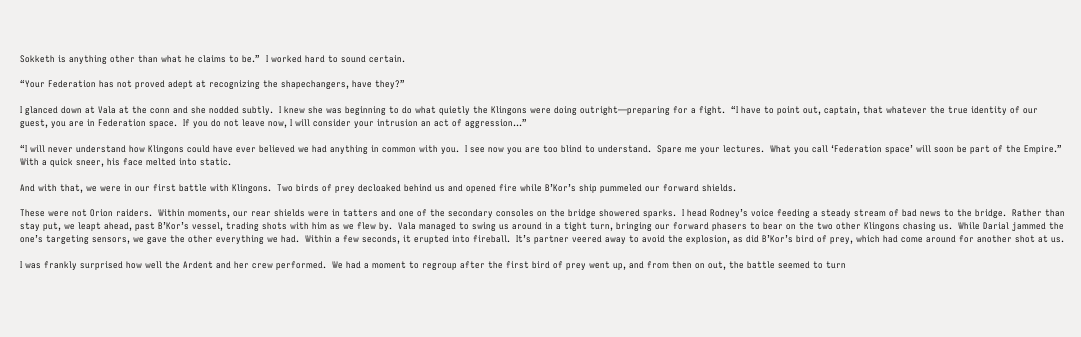Sokketh is anything other than what he claims to be.”  I worked hard to sound certain.

“Your Federation has not proved adept at recognizing the shapechangers, have they?”

I glanced down at Vala at the conn and she nodded subtly.  I knew she was beginning to do what quietly the Klingons were doing outright—preparing for a fight.  “I have to point out, captain, that whatever the true identity of our guest, you are in Federation space.  If you do not leave now, I will consider your intrusion an act of aggression…”

“I will never understand how Klingons could have ever believed we had anything in common with you.  I see now you are too blind to understand.  Spare me your lectures.  What you call ‘Federation space’ will soon be part of the Empire.”  With a quick sneer, his face melted into static.

And with that, we were in our first battle with Klingons.  Two birds of prey decloaked behind us and opened fire while B’Kor’s ship pummeled our forward shields.

These were not Orion raiders.  Within moments, our rear shields were in tatters and one of the secondary consoles on the bridge showered sparks.  I head Rodney’s voice feeding a steady stream of bad news to the bridge.  Rather than stay put, we leapt ahead, past B’Kor’s vessel, trading shots with him as we flew by.  Vala managed to swing us around in a tight turn, bringing our forward phasers to bear on the two other Klingons chasing us.  While Darial jammed the one’s targeting sensors, we gave the other everything we had.  Within a few seconds, it erupted into fireball.  It’s partner veered away to avoid the explosion, as did B’Kor’s bird of prey, which had come around for another shot at us.

I was frankly surprised how well the Ardent and her crew performed.  We had a moment to regroup after the first bird of prey went up, and from then on out, the battle seemed to turn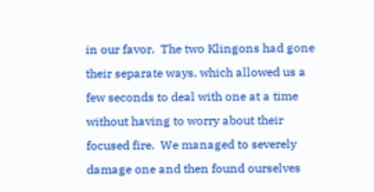in our favor.  The two Klingons had gone their separate ways, which allowed us a few seconds to deal with one at a time without having to worry about their focused fire.  We managed to severely damage one and then found ourselves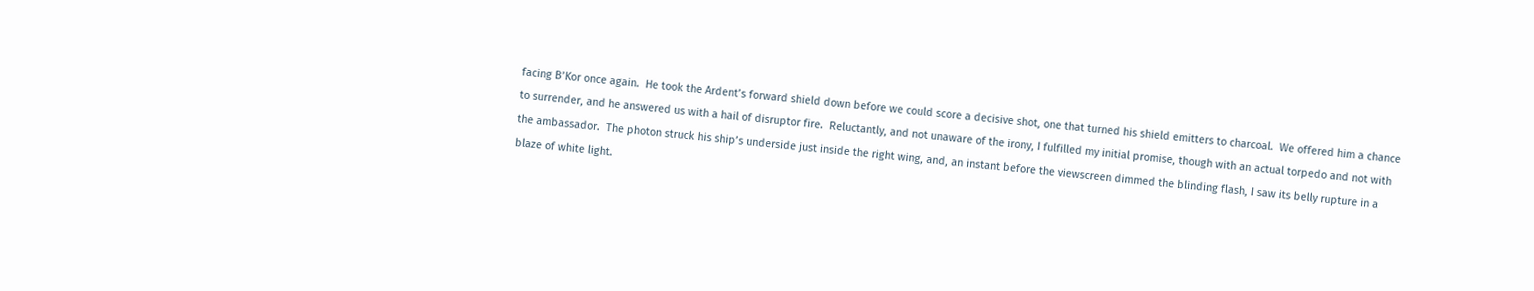facing B’Kor once again.  He took the Ardent’s forward shield down before we could score a decisive shot, one that turned his shield emitters to charcoal.  We offered him a chance to surrender, and he answered us with a hail of disruptor fire.  Reluctantly, and not unaware of the irony, I fulfilled my initial promise, though with an actual torpedo and not with the ambassador.  The photon struck his ship’s underside just inside the right wing, and, an instant before the viewscreen dimmed the blinding flash, I saw its belly rupture in a blaze of white light.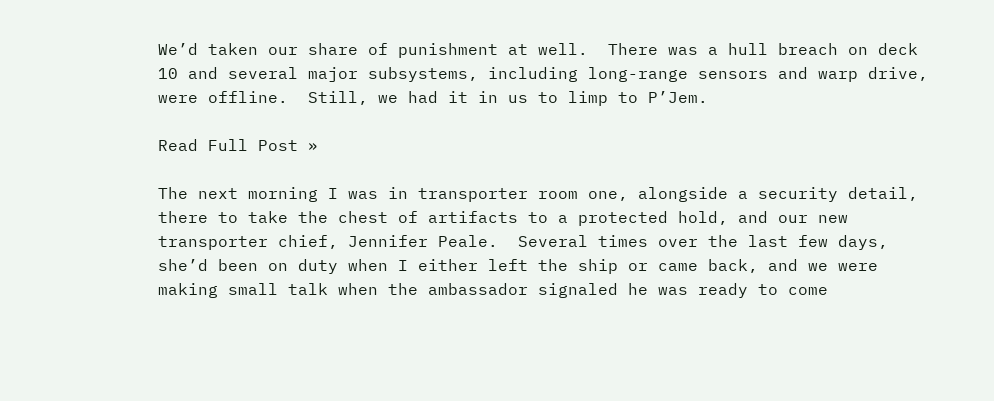We’d taken our share of punishment at well.  There was a hull breach on deck 10 and several major subsystems, including long-range sensors and warp drive, were offline.  Still, we had it in us to limp to P’Jem.

Read Full Post »

The next morning I was in transporter room one, alongside a security detail, there to take the chest of artifacts to a protected hold, and our new transporter chief, Jennifer Peale.  Several times over the last few days, she’d been on duty when I either left the ship or came back, and we were making small talk when the ambassador signaled he was ready to come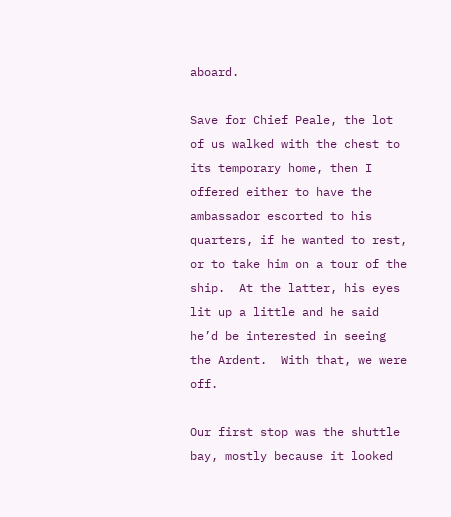aboard.

Save for Chief Peale, the lot of us walked with the chest to its temporary home, then I offered either to have the ambassador escorted to his quarters, if he wanted to rest, or to take him on a tour of the ship.  At the latter, his eyes lit up a little and he said he’d be interested in seeing the Ardent.  With that, we were off.

Our first stop was the shuttle bay, mostly because it looked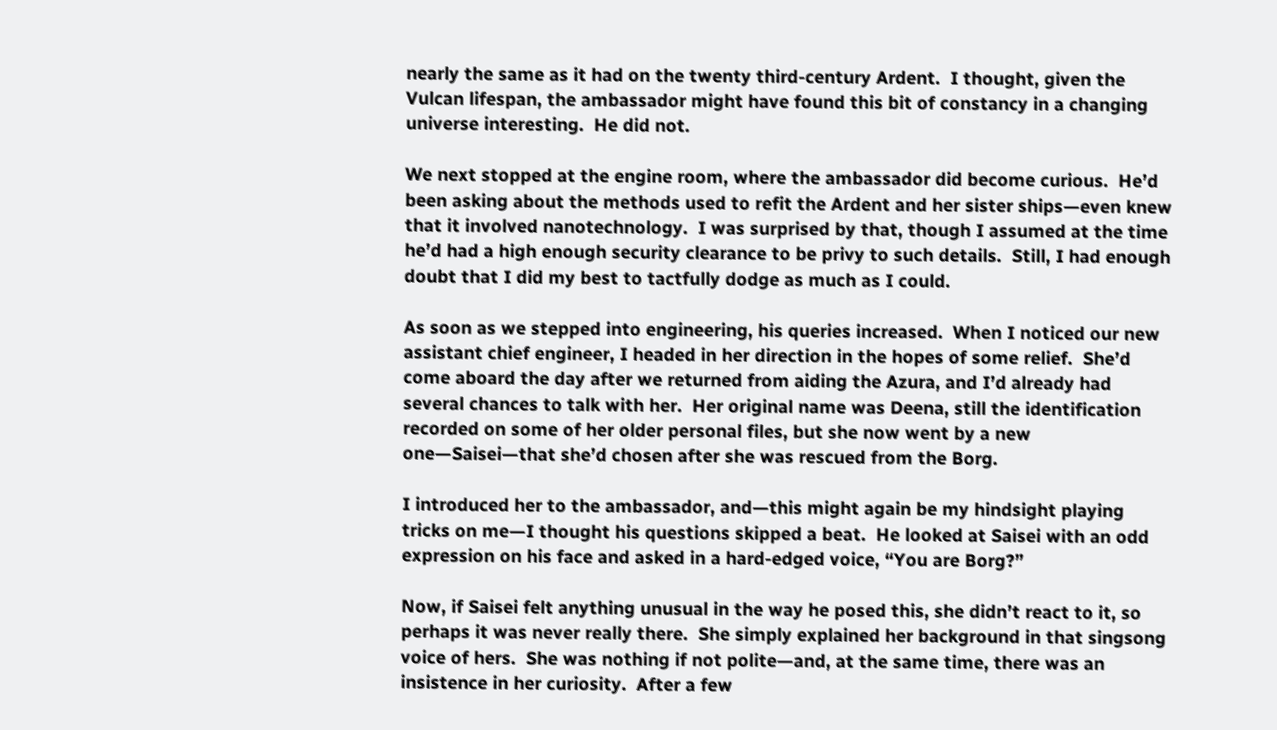nearly the same as it had on the twenty third-century Ardent.  I thought, given the Vulcan lifespan, the ambassador might have found this bit of constancy in a changing universe interesting.  He did not.

We next stopped at the engine room, where the ambassador did become curious.  He’d been asking about the methods used to refit the Ardent and her sister ships—even knew that it involved nanotechnology.  I was surprised by that, though I assumed at the time he’d had a high enough security clearance to be privy to such details.  Still, I had enough doubt that I did my best to tactfully dodge as much as I could.

As soon as we stepped into engineering, his queries increased.  When I noticed our new assistant chief engineer, I headed in her direction in the hopes of some relief.  She’d come aboard the day after we returned from aiding the Azura, and I’d already had several chances to talk with her.  Her original name was Deena, still the identification recorded on some of her older personal files, but she now went by a new one—Saisei—that she’d chosen after she was rescued from the Borg.

I introduced her to the ambassador, and—this might again be my hindsight playing tricks on me—I thought his questions skipped a beat.  He looked at Saisei with an odd expression on his face and asked in a hard-edged voice, “You are Borg?”

Now, if Saisei felt anything unusual in the way he posed this, she didn’t react to it, so perhaps it was never really there.  She simply explained her background in that singsong voice of hers.  She was nothing if not polite—and, at the same time, there was an insistence in her curiosity.  After a few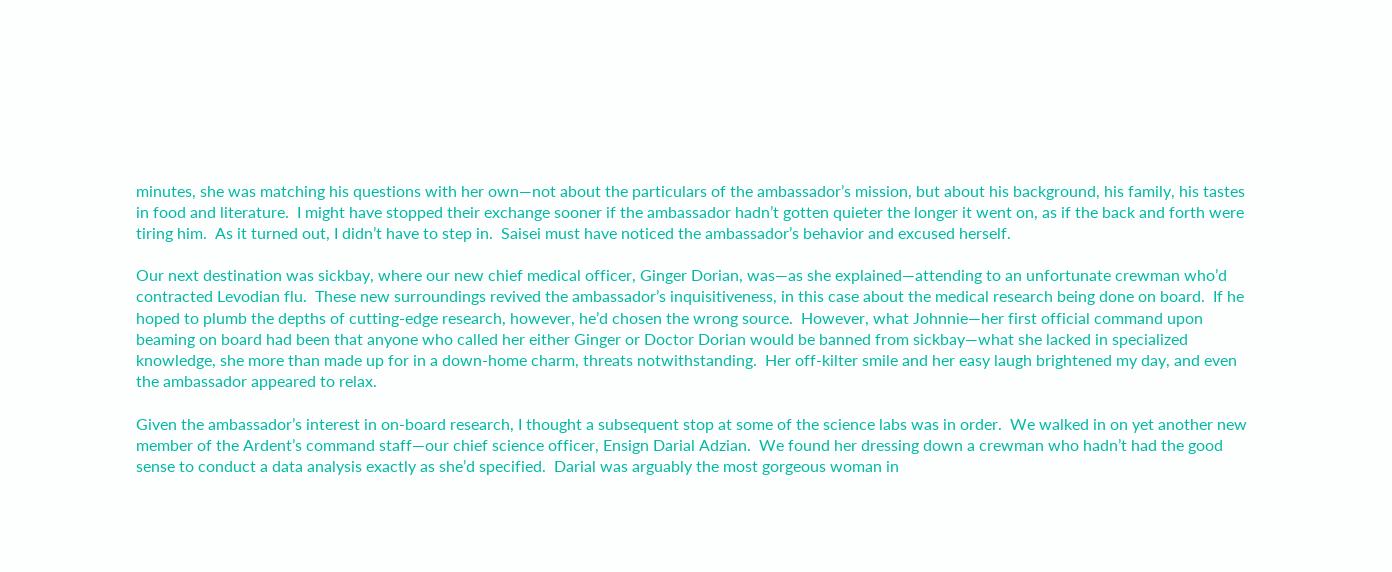minutes, she was matching his questions with her own—not about the particulars of the ambassador’s mission, but about his background, his family, his tastes in food and literature.  I might have stopped their exchange sooner if the ambassador hadn’t gotten quieter the longer it went on, as if the back and forth were tiring him.  As it turned out, I didn’t have to step in.  Saisei must have noticed the ambassador’s behavior and excused herself.

Our next destination was sickbay, where our new chief medical officer, Ginger Dorian, was—as she explained—attending to an unfortunate crewman who’d contracted Levodian flu.  These new surroundings revived the ambassador’s inquisitiveness, in this case about the medical research being done on board.  If he hoped to plumb the depths of cutting-edge research, however, he’d chosen the wrong source.  However, what Johnnie—her first official command upon beaming on board had been that anyone who called her either Ginger or Doctor Dorian would be banned from sickbay—what she lacked in specialized knowledge, she more than made up for in a down-home charm, threats notwithstanding.  Her off-kilter smile and her easy laugh brightened my day, and even the ambassador appeared to relax.

Given the ambassador’s interest in on-board research, I thought a subsequent stop at some of the science labs was in order.  We walked in on yet another new member of the Ardent’s command staff—our chief science officer, Ensign Darial Adzian.  We found her dressing down a crewman who hadn’t had the good sense to conduct a data analysis exactly as she’d specified.  Darial was arguably the most gorgeous woman in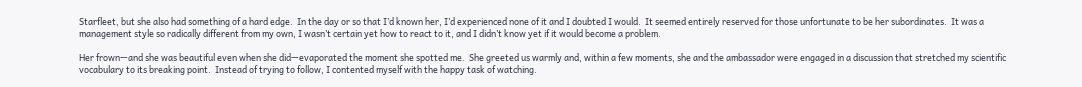Starfleet, but she also had something of a hard edge.  In the day or so that I’d known her, I’d experienced none of it and I doubted I would.  It seemed entirely reserved for those unfortunate to be her subordinates.  It was a management style so radically different from my own, I wasn’t certain yet how to react to it, and I didn’t know yet if it would become a problem.

Her frown—and she was beautiful even when she did—evaporated the moment she spotted me.  She greeted us warmly and, within a few moments, she and the ambassador were engaged in a discussion that stretched my scientific vocabulary to its breaking point.  Instead of trying to follow, I contented myself with the happy task of watching.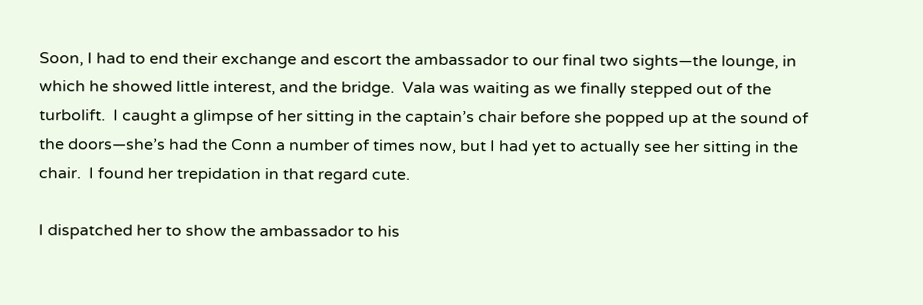Soon, I had to end their exchange and escort the ambassador to our final two sights—the lounge, in which he showed little interest, and the bridge.  Vala was waiting as we finally stepped out of the turbolift.  I caught a glimpse of her sitting in the captain’s chair before she popped up at the sound of the doors—she’s had the Conn a number of times now, but I had yet to actually see her sitting in the chair.  I found her trepidation in that regard cute.

I dispatched her to show the ambassador to his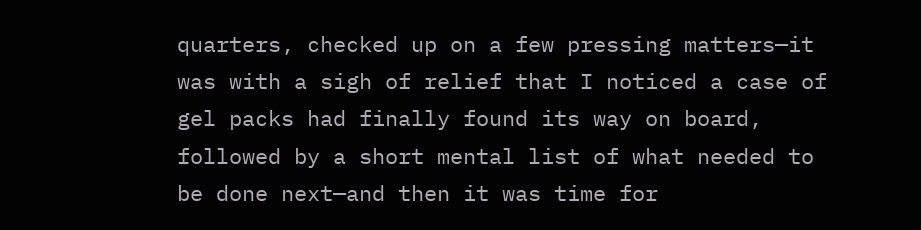quarters, checked up on a few pressing matters—it was with a sigh of relief that I noticed a case of gel packs had finally found its way on board, followed by a short mental list of what needed to be done next—and then it was time for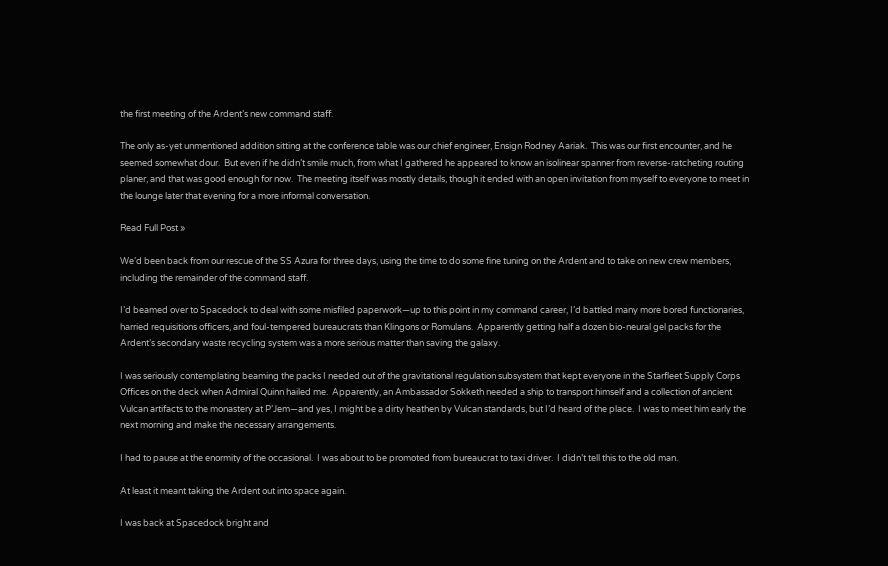the first meeting of the Ardent’s new command staff.

The only as-yet unmentioned addition sitting at the conference table was our chief engineer, Ensign Rodney Aariak.  This was our first encounter, and he seemed somewhat dour.  But even if he didn’t smile much, from what I gathered he appeared to know an isolinear spanner from reverse-ratcheting routing planer, and that was good enough for now.  The meeting itself was mostly details, though it ended with an open invitation from myself to everyone to meet in the lounge later that evening for a more informal conversation.

Read Full Post »

We’d been back from our rescue of the SS Azura for three days, using the time to do some fine tuning on the Ardent and to take on new crew members, including the remainder of the command staff.

I’d beamed over to Spacedock to deal with some misfiled paperwork—up to this point in my command career, I’d battled many more bored functionaries, harried requisitions officers, and foul-tempered bureaucrats than Klingons or Romulans.  Apparently getting half a dozen bio-neural gel packs for the Ardent’s secondary waste recycling system was a more serious matter than saving the galaxy.

I was seriously contemplating beaming the packs I needed out of the gravitational regulation subsystem that kept everyone in the Starfleet Supply Corps Offices on the deck when Admiral Quinn hailed me.  Apparently, an Ambassador Sokketh needed a ship to transport himself and a collection of ancient Vulcan artifacts to the monastery at P’Jem—and yes, I might be a dirty heathen by Vulcan standards, but I’d heard of the place.  I was to meet him early the next morning and make the necessary arrangements.

I had to pause at the enormity of the occasional.  I was about to be promoted from bureaucrat to taxi driver.  I didn’t tell this to the old man.

At least it meant taking the Ardent out into space again.

I was back at Spacedock bright and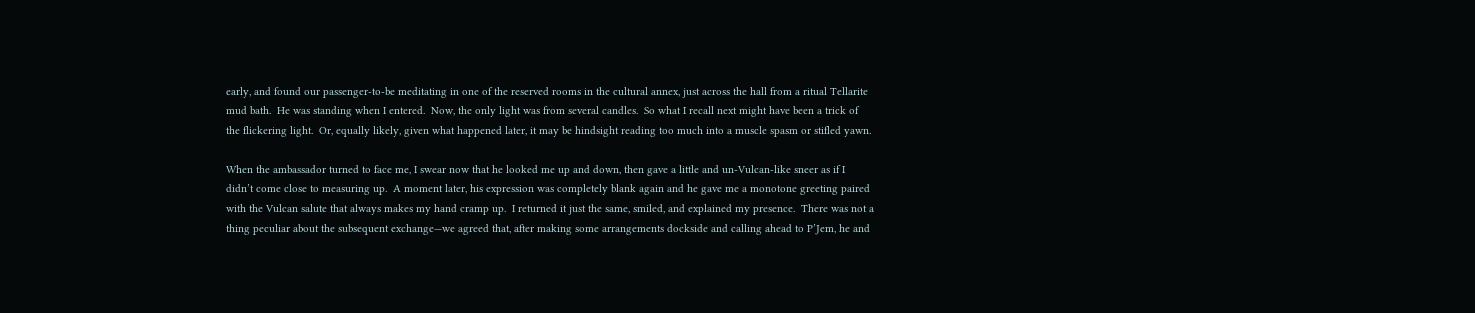early, and found our passenger-to-be meditating in one of the reserved rooms in the cultural annex, just across the hall from a ritual Tellarite mud bath.  He was standing when I entered.  Now, the only light was from several candles.  So what I recall next might have been a trick of the flickering light.  Or, equally likely, given what happened later, it may be hindsight reading too much into a muscle spasm or stifled yawn.

When the ambassador turned to face me, I swear now that he looked me up and down, then gave a little and un-Vulcan-like sneer as if I didn’t come close to measuring up.  A moment later, his expression was completely blank again and he gave me a monotone greeting paired with the Vulcan salute that always makes my hand cramp up.  I returned it just the same, smiled, and explained my presence.  There was not a thing peculiar about the subsequent exchange—we agreed that, after making some arrangements dockside and calling ahead to P’Jem, he and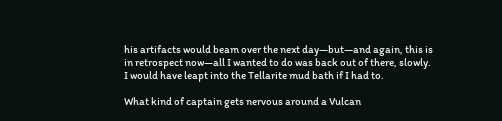his artifacts would beam over the next day—but—and again, this is in retrospect now—all I wanted to do was back out of there, slowly.  I would have leapt into the Tellarite mud bath if I had to.

What kind of captain gets nervous around a Vulcan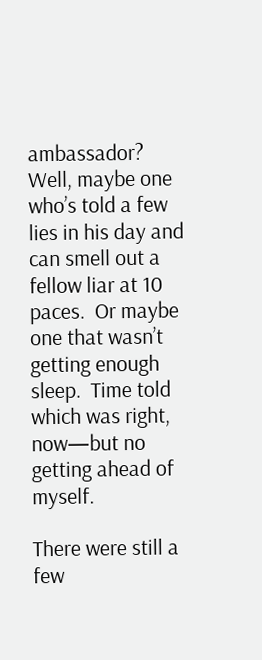ambassador?  Well, maybe one who’s told a few lies in his day and can smell out a fellow liar at 10 paces.  Or maybe one that wasn’t getting enough sleep.  Time told which was right, now—but no getting ahead of myself.

There were still a few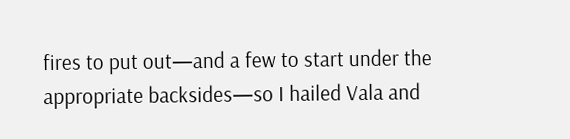fires to put out—and a few to start under the appropriate backsides—so I hailed Vala and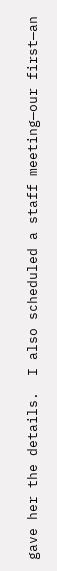gave her the details.  I also scheduled a staff meeting—our first—an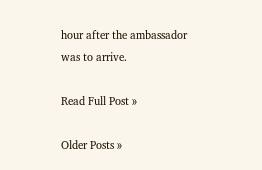hour after the ambassador was to arrive.

Read Full Post »

Older Posts »